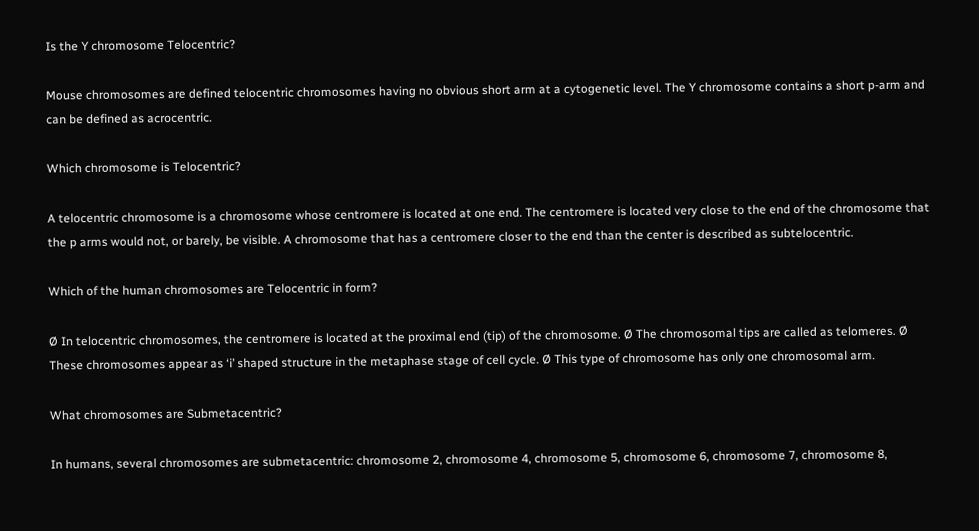Is the Y chromosome Telocentric?

Mouse chromosomes are defined telocentric chromosomes having no obvious short arm at a cytogenetic level. The Y chromosome contains a short p-arm and can be defined as acrocentric.

Which chromosome is Telocentric?

A telocentric chromosome is a chromosome whose centromere is located at one end. The centromere is located very close to the end of the chromosome that the p arms would not, or barely, be visible. A chromosome that has a centromere closer to the end than the center is described as subtelocentric.

Which of the human chromosomes are Telocentric in form?

Ø In telocentric chromosomes, the centromere is located at the proximal end (tip) of the chromosome. Ø The chromosomal tips are called as telomeres. Ø These chromosomes appear as ‘i’ shaped structure in the metaphase stage of cell cycle. Ø This type of chromosome has only one chromosomal arm.

What chromosomes are Submetacentric?

In humans, several chromosomes are submetacentric: chromosome 2, chromosome 4, chromosome 5, chromosome 6, chromosome 7, chromosome 8,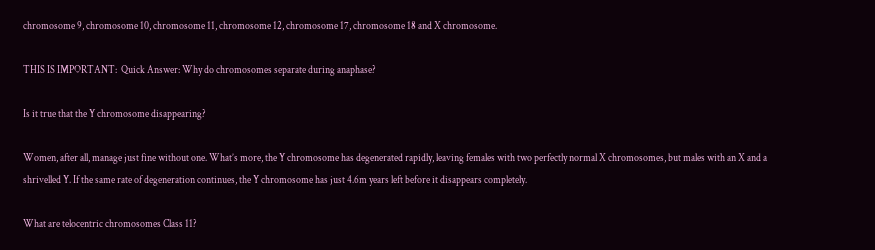chromosome 9, chromosome 10, chromosome 11, chromosome 12, chromosome 17, chromosome 18 and X chromosome.

THIS IS IMPORTANT:  Quick Answer: Why do chromosomes separate during anaphase?

Is it true that the Y chromosome disappearing?

Women, after all, manage just fine without one. What’s more, the Y chromosome has degenerated rapidly, leaving females with two perfectly normal X chromosomes, but males with an X and a shrivelled Y. If the same rate of degeneration continues, the Y chromosome has just 4.6m years left before it disappears completely.

What are telocentric chromosomes Class 11?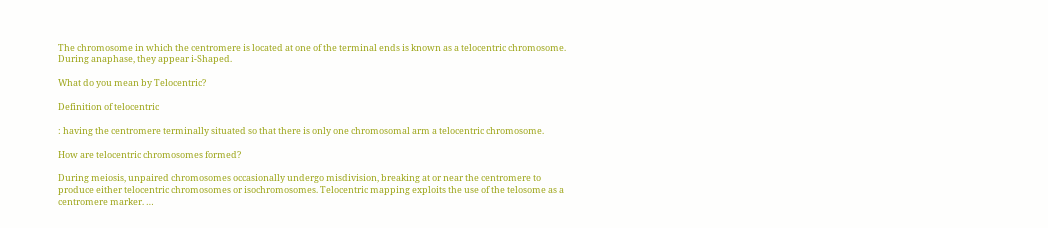The chromosome in which the centromere is located at one of the terminal ends is known as a telocentric chromosome. During anaphase, they appear i-Shaped.

What do you mean by Telocentric?

Definition of telocentric

: having the centromere terminally situated so that there is only one chromosomal arm a telocentric chromosome.

How are telocentric chromosomes formed?

During meiosis, unpaired chromosomes occasionally undergo misdivision, breaking at or near the centromere to produce either telocentric chromosomes or isochromosomes. Telocentric mapping exploits the use of the telosome as a centromere marker. …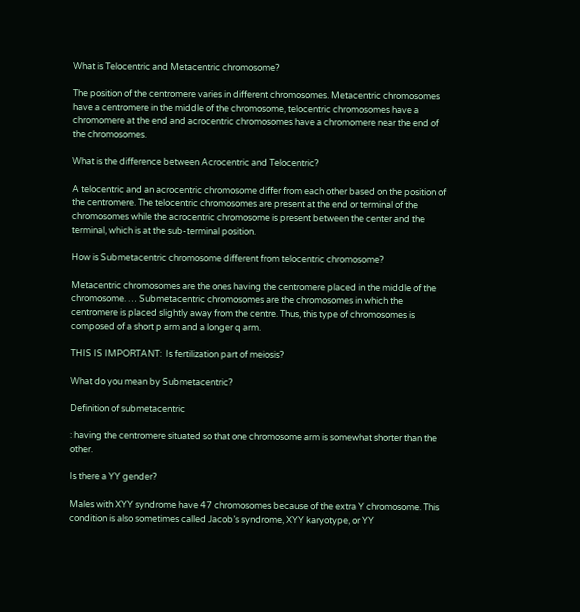What is Telocentric and Metacentric chromosome?

The position of the centromere varies in different chromosomes. Metacentric chromosomes have a centromere in the middle of the chromosome, telocentric chromosomes have a chromomere at the end and acrocentric chromosomes have a chromomere near the end of the chromosomes.

What is the difference between Acrocentric and Telocentric?

A telocentric and an acrocentric chromosome differ from each other based on the position of the centromere. The telocentric chromosomes are present at the end or terminal of the chromosomes while the acrocentric chromosome is present between the center and the terminal, which is at the sub-terminal position.

How is Submetacentric chromosome different from telocentric chromosome?

Metacentric chromosomes are the ones having the centromere placed in the middle of the chromosome. … Submetacentric chromosomes are the chromosomes in which the centromere is placed slightly away from the centre. Thus, this type of chromosomes is composed of a short p arm and a longer q arm.

THIS IS IMPORTANT:  Is fertilization part of meiosis?

What do you mean by Submetacentric?

Definition of submetacentric

: having the centromere situated so that one chromosome arm is somewhat shorter than the other.

Is there a YY gender?

Males with XYY syndrome have 47 chromosomes because of the extra Y chromosome. This condition is also sometimes called Jacob’s syndrome, XYY karyotype, or YY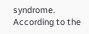syndrome. According to the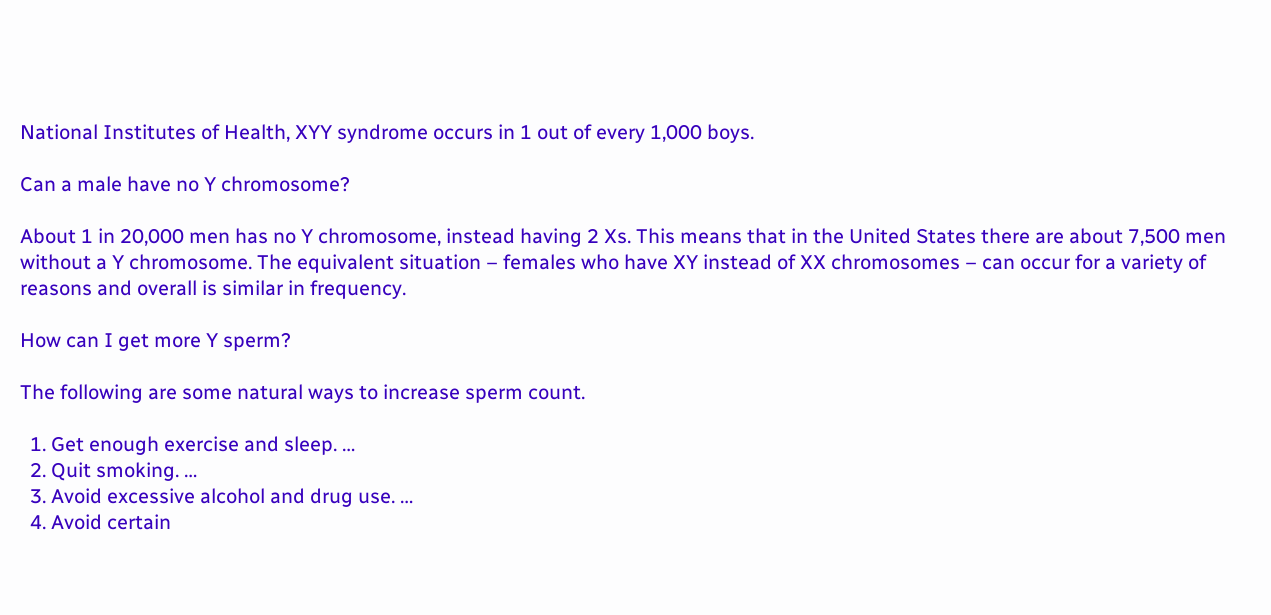National Institutes of Health, XYY syndrome occurs in 1 out of every 1,000 boys.

Can a male have no Y chromosome?

About 1 in 20,000 men has no Y chromosome, instead having 2 Xs. This means that in the United States there are about 7,500 men without a Y chromosome. The equivalent situation – females who have XY instead of XX chromosomes – can occur for a variety of reasons and overall is similar in frequency.

How can I get more Y sperm?

The following are some natural ways to increase sperm count.

  1. Get enough exercise and sleep. …
  2. Quit smoking. …
  3. Avoid excessive alcohol and drug use. …
  4. Avoid certain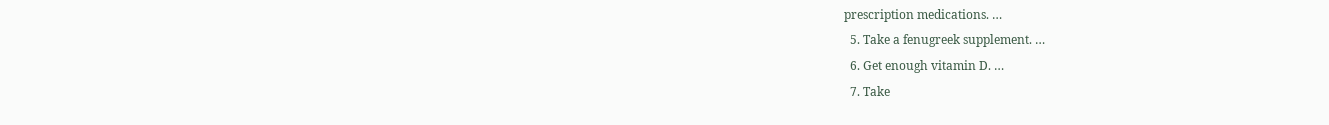prescription medications. …
  5. Take a fenugreek supplement. …
  6. Get enough vitamin D. …
  7. Take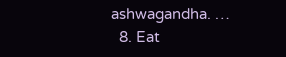ashwagandha. …
  8. Eat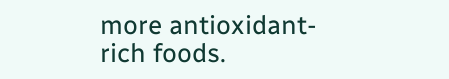more antioxidant-rich foods.